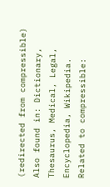(redirected from compressible)
Also found in: Dictionary, Thesaurus, Medical, Legal, Encyclopedia, Wikipedia.
Related to compressible: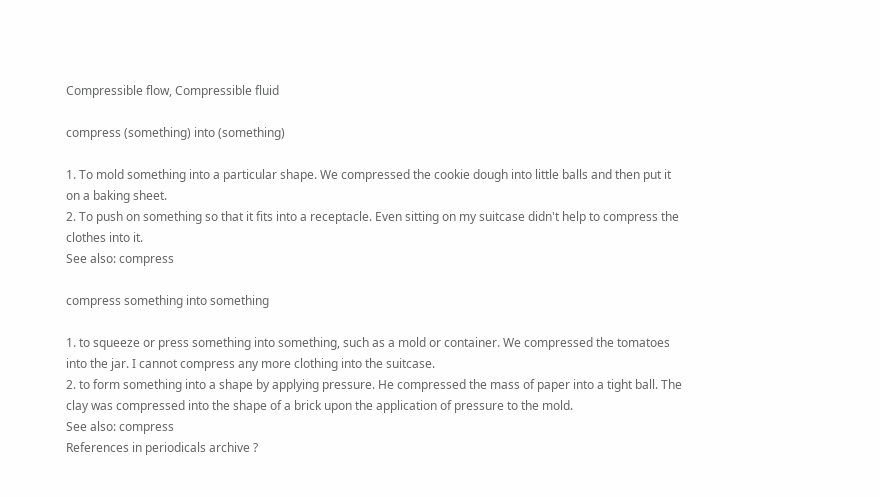Compressible flow, Compressible fluid

compress (something) into (something)

1. To mold something into a particular shape. We compressed the cookie dough into little balls and then put it on a baking sheet.
2. To push on something so that it fits into a receptacle. Even sitting on my suitcase didn't help to compress the clothes into it.
See also: compress

compress something into something

1. to squeeze or press something into something, such as a mold or container. We compressed the tomatoes into the jar. I cannot compress any more clothing into the suitcase.
2. to form something into a shape by applying pressure. He compressed the mass of paper into a tight ball. The clay was compressed into the shape of a brick upon the application of pressure to the mold.
See also: compress
References in periodicals archive ?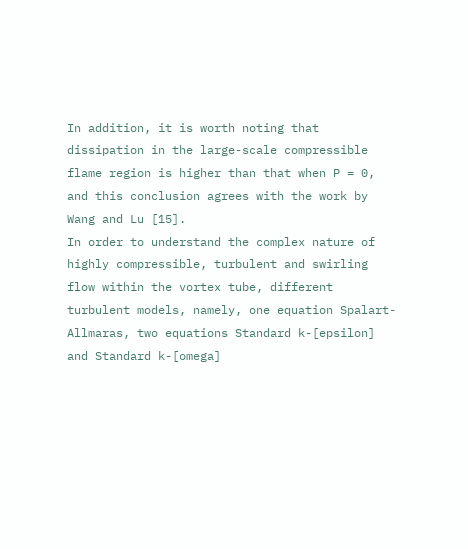In addition, it is worth noting that dissipation in the large-scale compressible flame region is higher than that when P = 0, and this conclusion agrees with the work by Wang and Lu [15].
In order to understand the complex nature of highly compressible, turbulent and swirling flow within the vortex tube, different turbulent models, namely, one equation Spalart-Allmaras, two equations Standard k-[epsilon] and Standard k-[omega]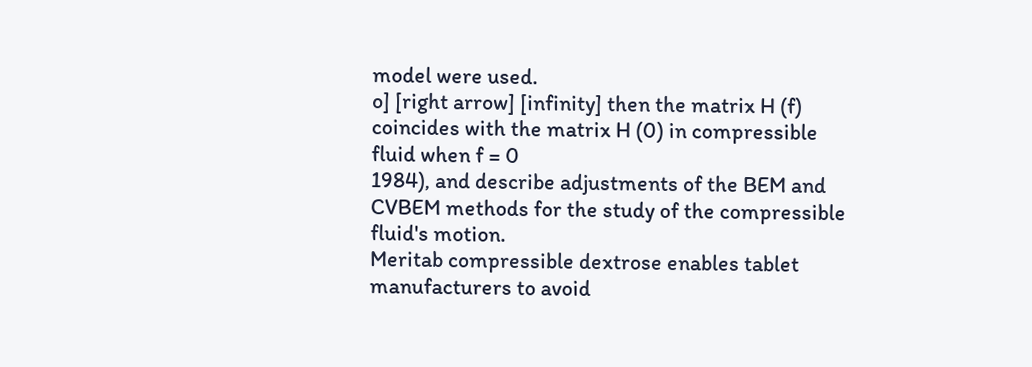model were used.
o] [right arrow] [infinity] then the matrix H (f) coincides with the matrix H (0) in compressible fluid when f = 0
1984), and describe adjustments of the BEM and CVBEM methods for the study of the compressible fluid's motion.
Meritab compressible dextrose enables tablet manufacturers to avoid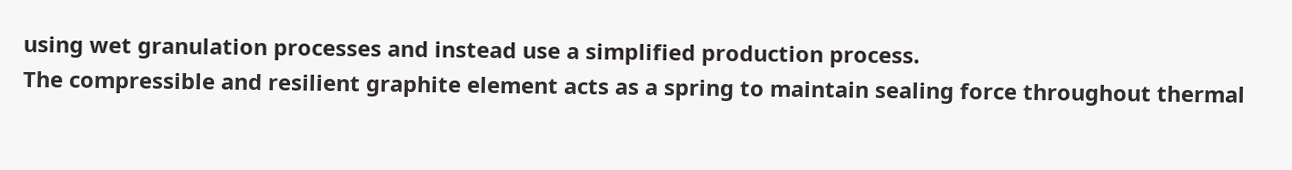using wet granulation processes and instead use a simplified production process.
The compressible and resilient graphite element acts as a spring to maintain sealing force throughout thermal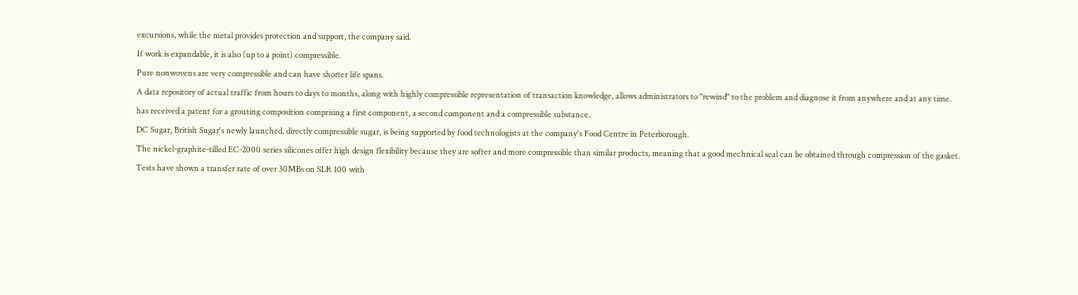excursions, while the metal provides protection and support, the company said.
If work is expandable, it is also (up to a point) compressible.
Pure nonwovens are very compressible and can have shorter life spans.
A data repository of actual traffic from hours to days to months, along with highly compressible representation of transaction knowledge, allows administrators to "rewind" to the problem and diagnose it from anywhere and at any time.
has received a patent for a grouting composition comprising a first component, a second component and a compressible substance.
DC Sugar, British Sugar's newly launched, directly compressible sugar, is being supported by food technologists at the company's Food Centre in Peterborough.
The nickel-graphite-tilled EC-2000 series silicones offer high design flexibility because they are softer and more compressible than similar products, meaning that a good mechnical seal can be obtained through compression of the gasket.
Tests have shown a transfer rate of over 30MBs on SLR 100 with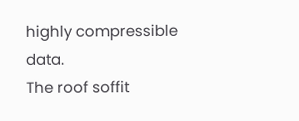highly compressible data.
The roof soffit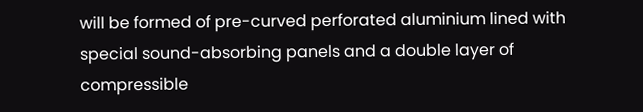will be formed of pre-curved perforated aluminium lined with special sound-absorbing panels and a double layer of compressible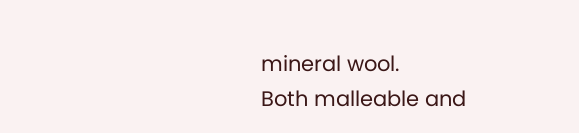mineral wool.
Both malleable and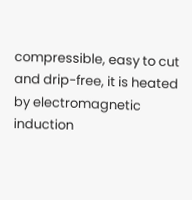compressible, easy to cut and drip-free, it is heated by electromagnetic induction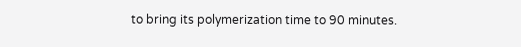to bring its polymerization time to 90 minutes.